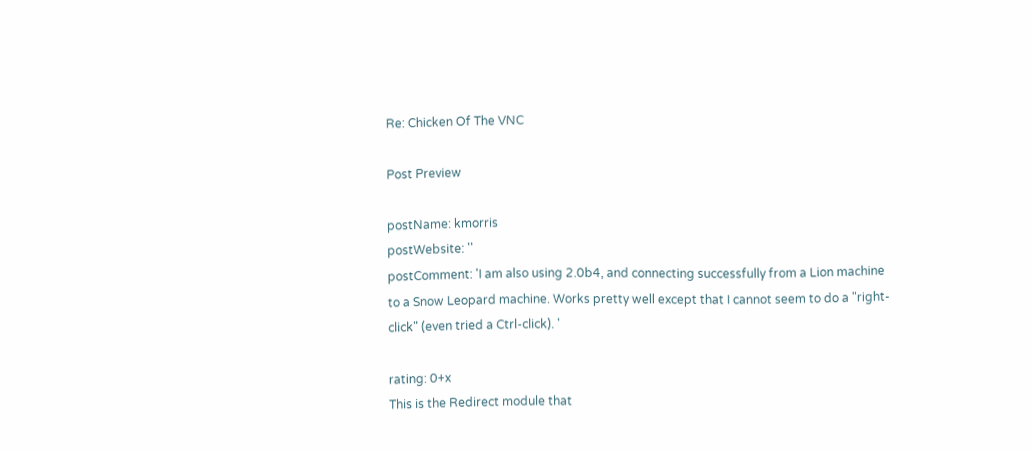Re: Chicken Of The VNC

Post Preview

postName: kmorris
postWebsite: ''
postComment: 'I am also using 2.0b4, and connecting successfully from a Lion machine to a Snow Leopard machine. Works pretty well except that I cannot seem to do a "right-click" (even tried a Ctrl-click). '

rating: 0+x
This is the Redirect module that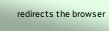redirects the browser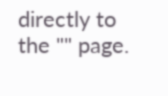directly to the "" page.